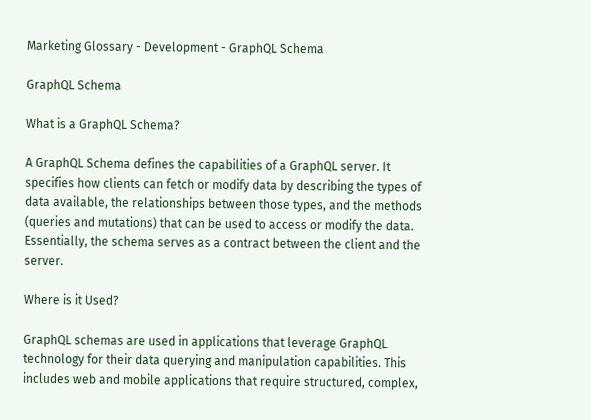Marketing Glossary - Development - GraphQL Schema

GraphQL Schema

What is a GraphQL Schema?

A GraphQL Schema defines the capabilities of a GraphQL server. It specifies how clients can fetch or modify data by describing the types of data available, the relationships between those types, and the methods (queries and mutations) that can be used to access or modify the data. Essentially, the schema serves as a contract between the client and the server.

Where is it Used?

GraphQL schemas are used in applications that leverage GraphQL technology for their data querying and manipulation capabilities. This includes web and mobile applications that require structured, complex,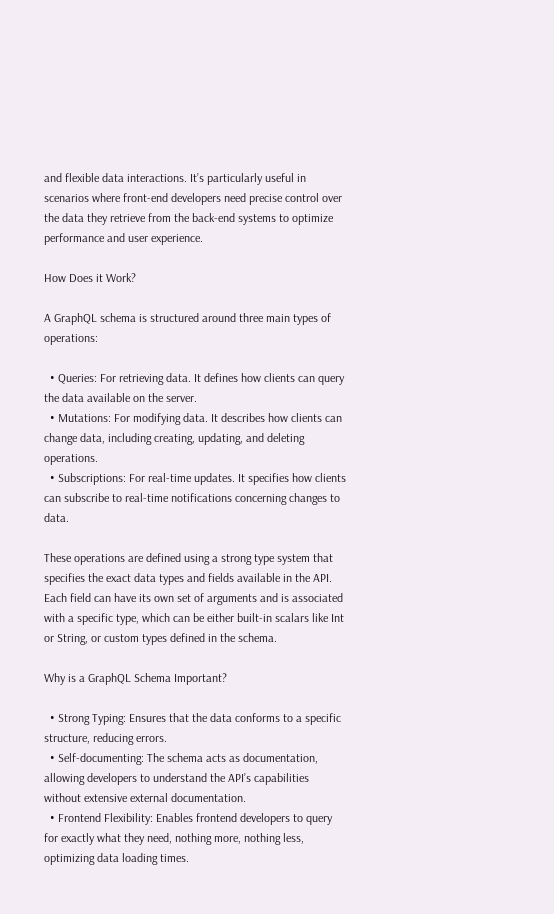and flexible data interactions. It’s particularly useful in scenarios where front-end developers need precise control over the data they retrieve from the back-end systems to optimize performance and user experience.

How Does it Work?

A GraphQL schema is structured around three main types of operations:

  • Queries: For retrieving data. It defines how clients can query the data available on the server.
  • Mutations: For modifying data. It describes how clients can change data, including creating, updating, and deleting operations.
  • Subscriptions: For real-time updates. It specifies how clients can subscribe to real-time notifications concerning changes to data.

These operations are defined using a strong type system that specifies the exact data types and fields available in the API. Each field can have its own set of arguments and is associated with a specific type, which can be either built-in scalars like Int or String, or custom types defined in the schema.

Why is a GraphQL Schema Important?

  • Strong Typing: Ensures that the data conforms to a specific structure, reducing errors.
  • Self-documenting: The schema acts as documentation, allowing developers to understand the API’s capabilities without extensive external documentation.
  • Frontend Flexibility: Enables frontend developers to query for exactly what they need, nothing more, nothing less, optimizing data loading times.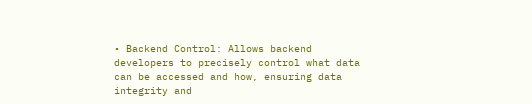• Backend Control: Allows backend developers to precisely control what data can be accessed and how, ensuring data integrity and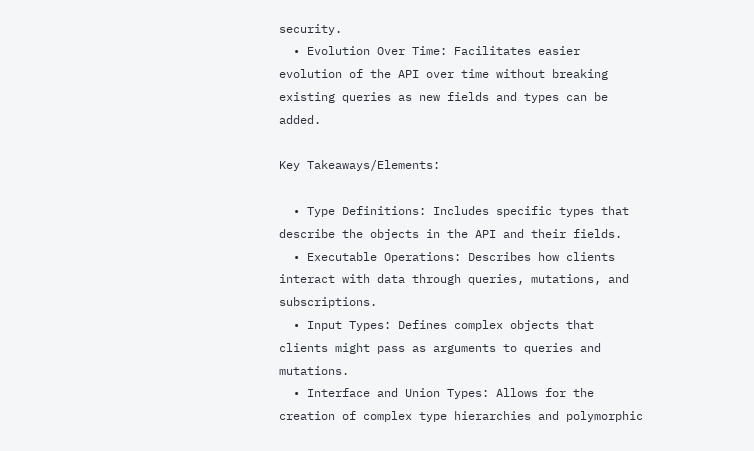security.
  • Evolution Over Time: Facilitates easier evolution of the API over time without breaking existing queries as new fields and types can be added.

Key Takeaways/Elements:

  • Type Definitions: Includes specific types that describe the objects in the API and their fields.
  • Executable Operations: Describes how clients interact with data through queries, mutations, and subscriptions.
  • Input Types: Defines complex objects that clients might pass as arguments to queries and mutations.
  • Interface and Union Types: Allows for the creation of complex type hierarchies and polymorphic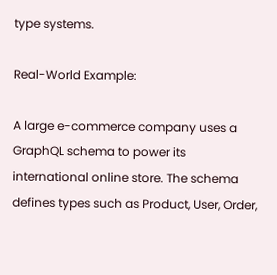type systems.

Real-World Example:

A large e-commerce company uses a GraphQL schema to power its international online store. The schema defines types such as Product, User, Order,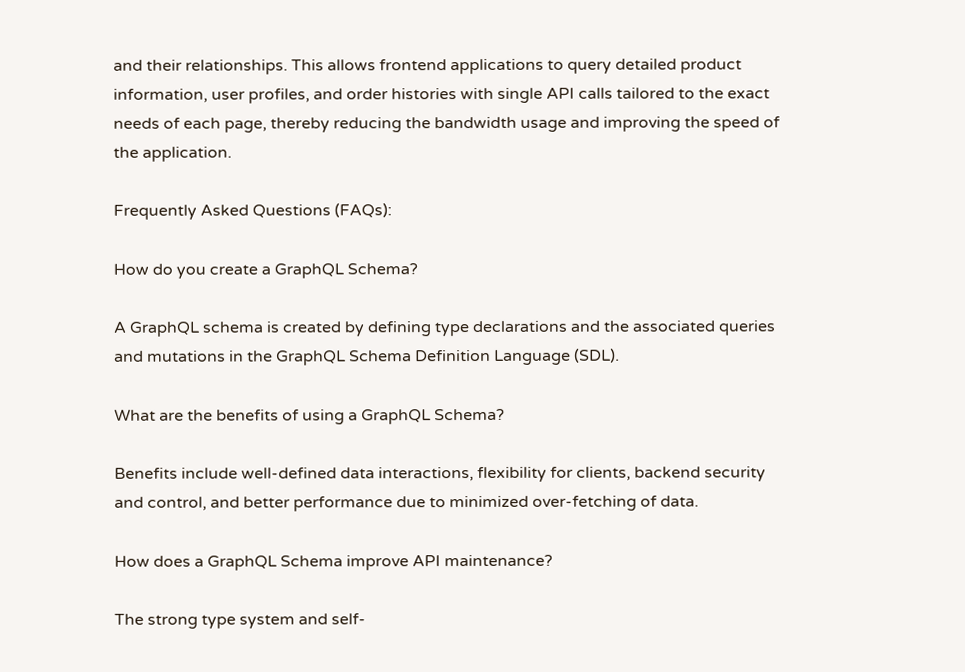and their relationships. This allows frontend applications to query detailed product information, user profiles, and order histories with single API calls tailored to the exact needs of each page, thereby reducing the bandwidth usage and improving the speed of the application.

Frequently Asked Questions (FAQs):

How do you create a GraphQL Schema?

A GraphQL schema is created by defining type declarations and the associated queries and mutations in the GraphQL Schema Definition Language (SDL).

What are the benefits of using a GraphQL Schema?

Benefits include well-defined data interactions, flexibility for clients, backend security and control, and better performance due to minimized over-fetching of data.

How does a GraphQL Schema improve API maintenance?

The strong type system and self-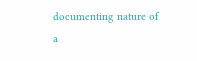documenting nature of a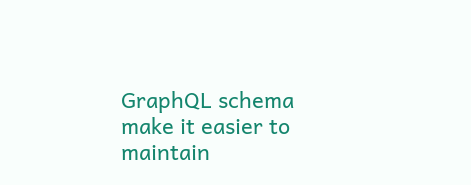GraphQL schema make it easier to maintain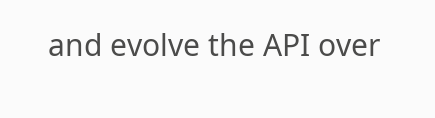and evolve the API over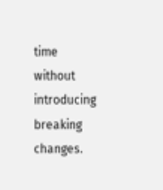time without introducing breaking changes.